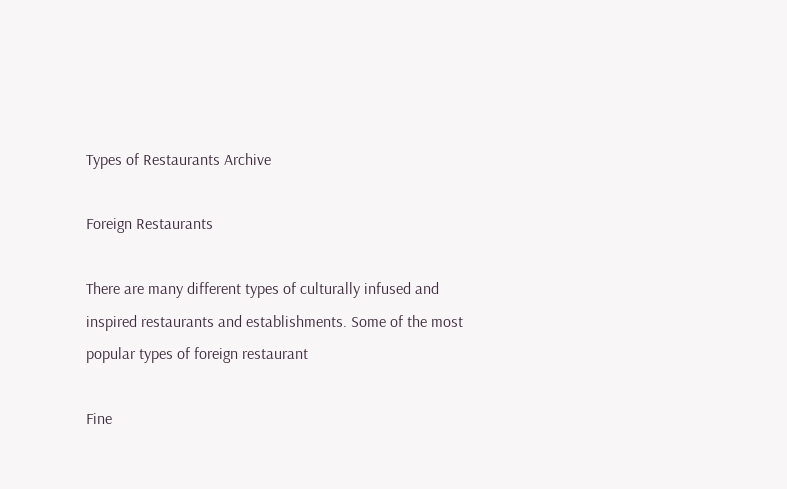Types of Restaurants Archive

Foreign Restaurants

There are many different types of culturally infused and inspired restaurants and establishments. Some of the most popular types of foreign restaurant

Fine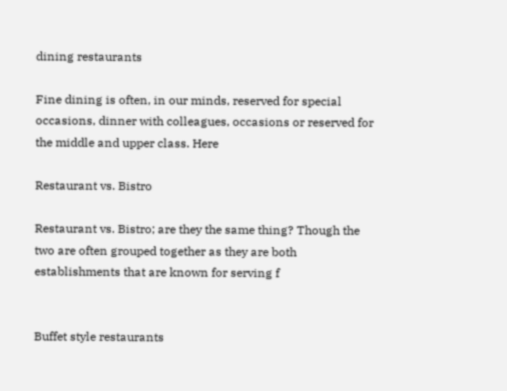dining restaurants

Fine dining is often, in our minds, reserved for special occasions, dinner with colleagues, occasions or reserved for the middle and upper class. Here

Restaurant vs. Bistro

Restaurant vs. Bistro; are they the same thing? Though the two are often grouped together as they are both establishments that are known for serving f


Buffet style restaurants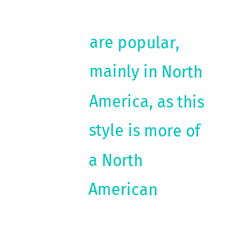are popular, mainly in North America, as this style is more of a North American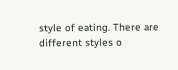style of eating. There are different styles o